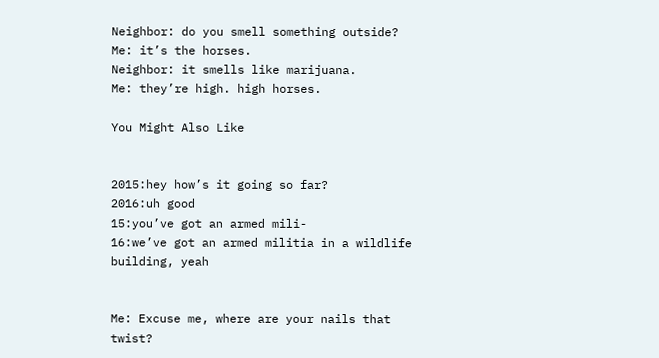Neighbor: do you smell something outside?
Me: it’s the horses.
Neighbor: it smells like marijuana.
Me: they’re high. high horses.

You Might Also Like


2015:hey how’s it going so far?
2016:uh good
15:you’ve got an armed mili-
16:we’ve got an armed militia in a wildlife building, yeah


Me: Excuse me, where are your nails that twist?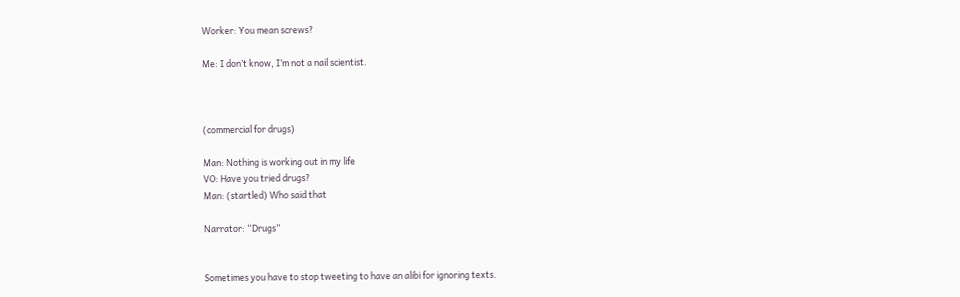Worker: You mean screws?

Me: I don’t know, I’m not a nail scientist.



(commercial for drugs)

Man: Nothing is working out in my life
VO: Have you tried drugs?
Man: (startled) Who said that

Narrator: “Drugs”


Sometimes you have to stop tweeting to have an alibi for ignoring texts.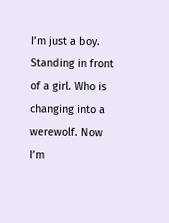I’m just a boy. Standing in front of a girl. Who is changing into a werewolf. Now I’m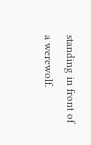standing in front of a werewolf.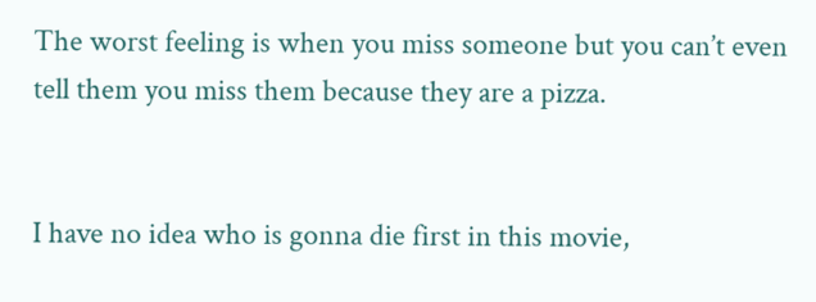The worst feeling is when you miss someone but you can’t even tell them you miss them because they are a pizza.


I have no idea who is gonna die first in this movie,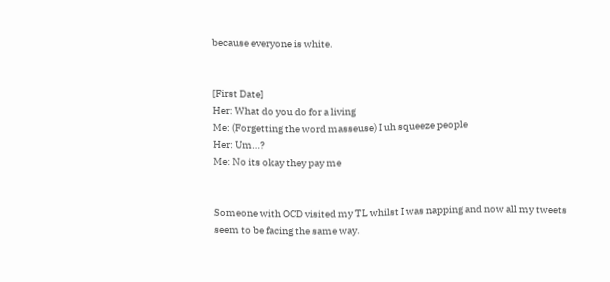because everyone is white.


[First Date]
Her: What do you do for a living
Me: (Forgetting the word masseuse) I uh squeeze people
Her: Um…?
Me: No its okay they pay me


Someone with OCD visited my TL whilst I was napping and now all my tweets
seem to be facing the same way.